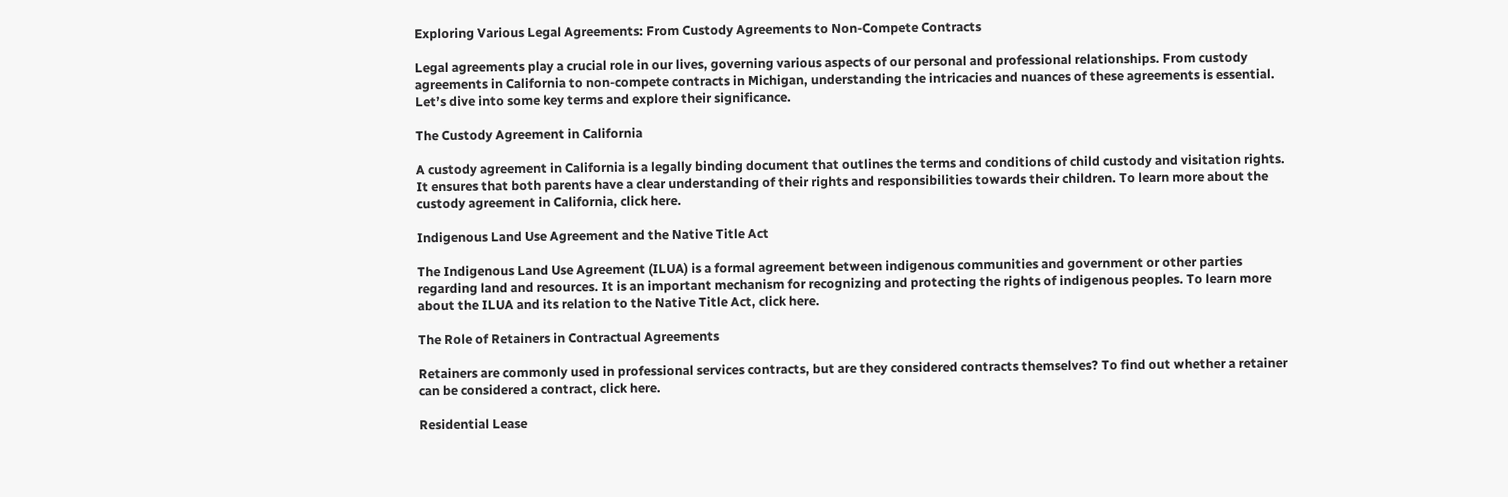Exploring Various Legal Agreements: From Custody Agreements to Non-Compete Contracts

Legal agreements play a crucial role in our lives, governing various aspects of our personal and professional relationships. From custody agreements in California to non-compete contracts in Michigan, understanding the intricacies and nuances of these agreements is essential. Let’s dive into some key terms and explore their significance.

The Custody Agreement in California

A custody agreement in California is a legally binding document that outlines the terms and conditions of child custody and visitation rights. It ensures that both parents have a clear understanding of their rights and responsibilities towards their children. To learn more about the custody agreement in California, click here.

Indigenous Land Use Agreement and the Native Title Act

The Indigenous Land Use Agreement (ILUA) is a formal agreement between indigenous communities and government or other parties regarding land and resources. It is an important mechanism for recognizing and protecting the rights of indigenous peoples. To learn more about the ILUA and its relation to the Native Title Act, click here.

The Role of Retainers in Contractual Agreements

Retainers are commonly used in professional services contracts, but are they considered contracts themselves? To find out whether a retainer can be considered a contract, click here.

Residential Lease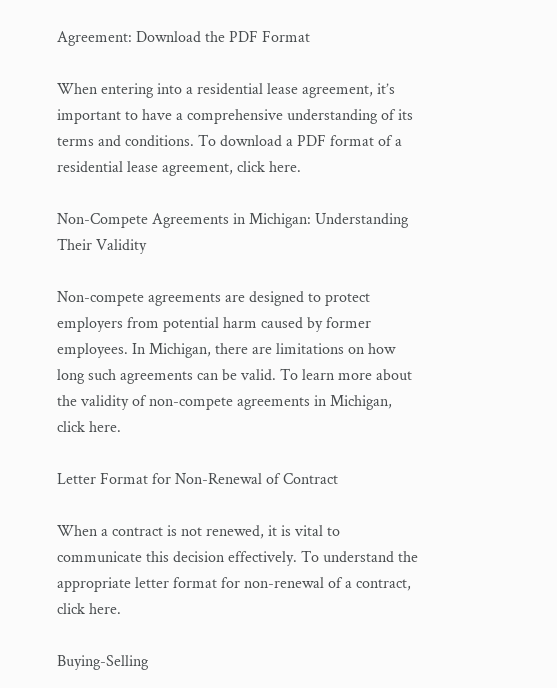Agreement: Download the PDF Format

When entering into a residential lease agreement, it’s important to have a comprehensive understanding of its terms and conditions. To download a PDF format of a residential lease agreement, click here.

Non-Compete Agreements in Michigan: Understanding Their Validity

Non-compete agreements are designed to protect employers from potential harm caused by former employees. In Michigan, there are limitations on how long such agreements can be valid. To learn more about the validity of non-compete agreements in Michigan, click here.

Letter Format for Non-Renewal of Contract

When a contract is not renewed, it is vital to communicate this decision effectively. To understand the appropriate letter format for non-renewal of a contract, click here.

Buying-Selling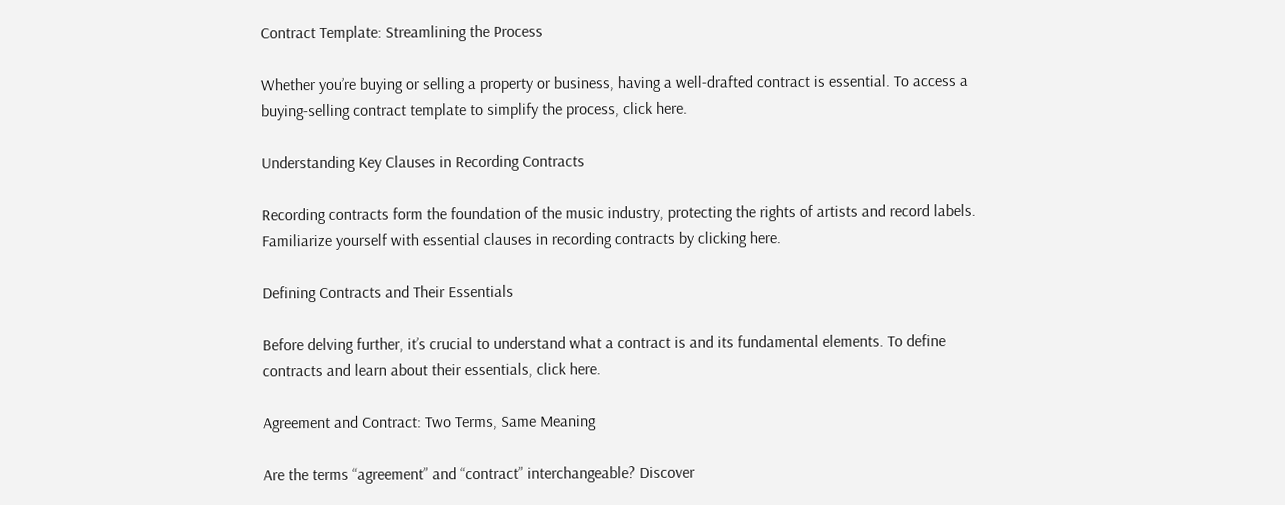Contract Template: Streamlining the Process

Whether you’re buying or selling a property or business, having a well-drafted contract is essential. To access a buying-selling contract template to simplify the process, click here.

Understanding Key Clauses in Recording Contracts

Recording contracts form the foundation of the music industry, protecting the rights of artists and record labels. Familiarize yourself with essential clauses in recording contracts by clicking here.

Defining Contracts and Their Essentials

Before delving further, it’s crucial to understand what a contract is and its fundamental elements. To define contracts and learn about their essentials, click here.

Agreement and Contract: Two Terms, Same Meaning

Are the terms “agreement” and “contract” interchangeable? Discover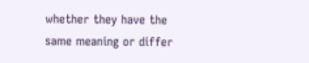whether they have the same meaning or differ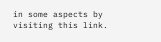in some aspects by visiting this link.